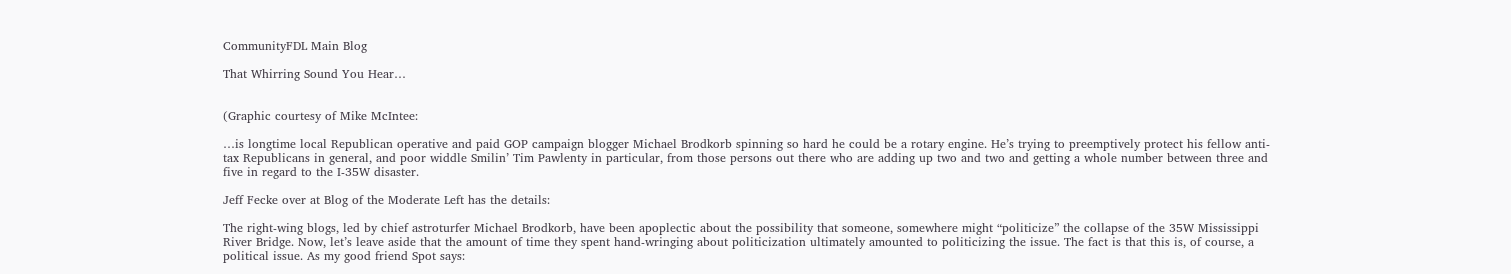CommunityFDL Main Blog

That Whirring Sound You Hear…


(Graphic courtesy of Mike McIntee:

…is longtime local Republican operative and paid GOP campaign blogger Michael Brodkorb spinning so hard he could be a rotary engine. He’s trying to preemptively protect his fellow anti-tax Republicans in general, and poor widdle Smilin’ Tim Pawlenty in particular, from those persons out there who are adding up two and two and getting a whole number between three and five in regard to the I-35W disaster.

Jeff Fecke over at Blog of the Moderate Left has the details:

The right-wing blogs, led by chief astroturfer Michael Brodkorb, have been apoplectic about the possibility that someone, somewhere might “politicize” the collapse of the 35W Mississippi River Bridge. Now, let’s leave aside that the amount of time they spent hand-wringing about politicization ultimately amounted to politicizing the issue. The fact is that this is, of course, a political issue. As my good friend Spot says: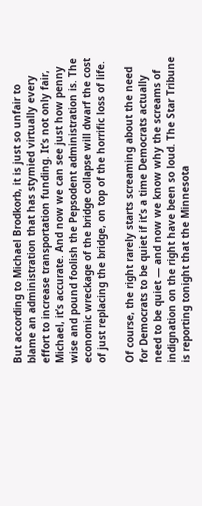But according to Michael Brodkorb, it is just so unfair to blame an administration that has stymied virtually every effort to increase transportation funding. It’s not only fair, Michael, it’s accurate. And now we can see just how penny wise and pound foolish the Pepsodent administration is. The economic wreckage of the bridge collapse will dwarf the cost of just replacing the bridge, on top of the horrific loss of life.

Of course, the right rarely starts screaming about the need for Democrats to be quiet if it’s a time Democrats actually need to be quiet — and now we know why the screams of indignation on the right have been so loud. The Star Tribune is reporting tonight that the Minnesota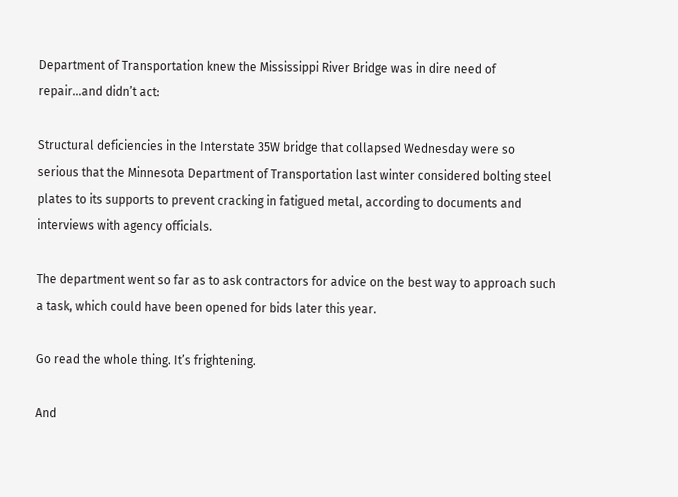Department of Transportation knew the Mississippi River Bridge was in dire need of repair…and didn’t act:

Structural deficiencies in the Interstate 35W bridge that collapsed Wednesday were so serious that the Minnesota Department of Transportation last winter considered bolting steel plates to its supports to prevent cracking in fatigued metal, according to documents and interviews with agency officials.

The department went so far as to ask contractors for advice on the best way to approach such a task, which could have been opened for bids later this year.

Go read the whole thing. It’s frightening.

And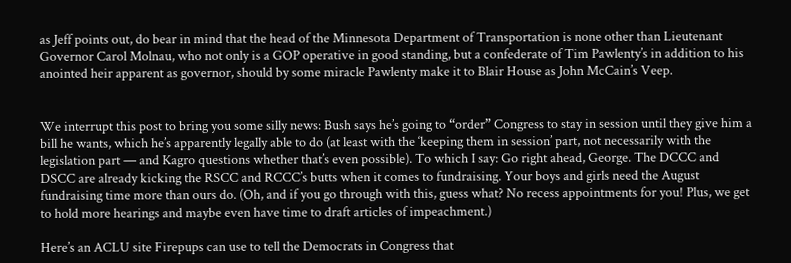as Jeff points out, do bear in mind that the head of the Minnesota Department of Transportation is none other than Lieutenant Governor Carol Molnau, who not only is a GOP operative in good standing, but a confederate of Tim Pawlenty’s in addition to his anointed heir apparent as governor, should by some miracle Pawlenty make it to Blair House as John McCain’s Veep.


We interrupt this post to bring you some silly news: Bush says he’s going to “order” Congress to stay in session until they give him a bill he wants, which he’s apparently legally able to do (at least with the ‘keeping them in session’ part, not necessarily with the legislation part — and Kagro questions whether that’s even possible). To which I say: Go right ahead, George. The DCCC and DSCC are already kicking the RSCC and RCCC’s butts when it comes to fundraising. Your boys and girls need the August fundraising time more than ours do. (Oh, and if you go through with this, guess what? No recess appointments for you! Plus, we get to hold more hearings and maybe even have time to draft articles of impeachment.)

Here’s an ACLU site Firepups can use to tell the Democrats in Congress that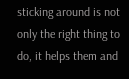sticking around is not only the right thing to do, it helps them and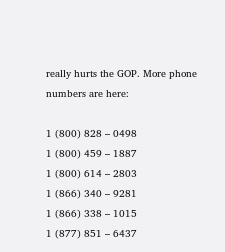really hurts the GOP. More phone numbers are here:

1 (800) 828 – 0498
1 (800) 459 – 1887
1 (800) 614 – 2803
1 (866) 340 – 9281
1 (866) 338 – 1015
1 (877) 851 – 6437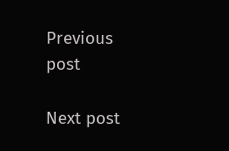Previous post

Next post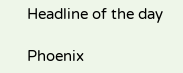Headline of the day

Phoenix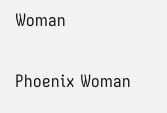Woman

Phoenix Woman